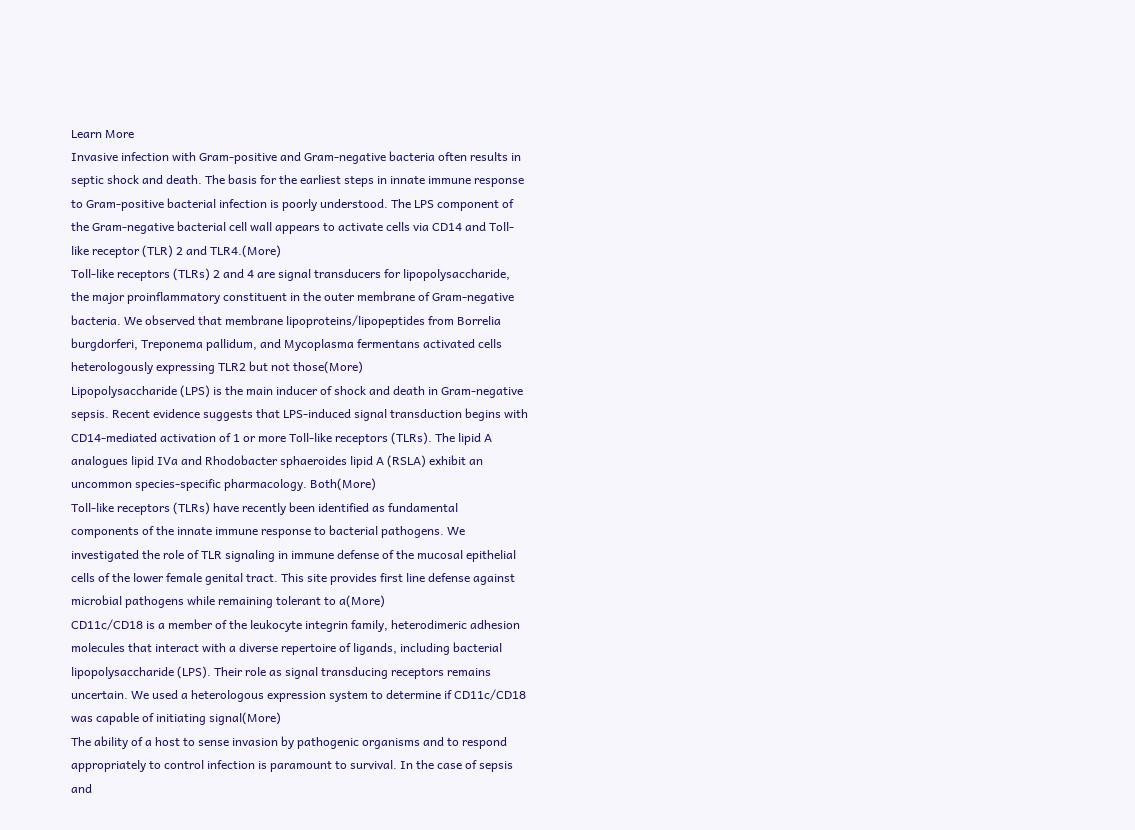Learn More
Invasive infection with Gram-positive and Gram-negative bacteria often results in septic shock and death. The basis for the earliest steps in innate immune response to Gram-positive bacterial infection is poorly understood. The LPS component of the Gram-negative bacterial cell wall appears to activate cells via CD14 and Toll-like receptor (TLR) 2 and TLR4.(More)
Toll-like receptors (TLRs) 2 and 4 are signal transducers for lipopolysaccharide, the major proinflammatory constituent in the outer membrane of Gram-negative bacteria. We observed that membrane lipoproteins/lipopeptides from Borrelia burgdorferi, Treponema pallidum, and Mycoplasma fermentans activated cells heterologously expressing TLR2 but not those(More)
Lipopolysaccharide (LPS) is the main inducer of shock and death in Gram-negative sepsis. Recent evidence suggests that LPS-induced signal transduction begins with CD14-mediated activation of 1 or more Toll-like receptors (TLRs). The lipid A analogues lipid IVa and Rhodobacter sphaeroides lipid A (RSLA) exhibit an uncommon species-specific pharmacology. Both(More)
Toll-like receptors (TLRs) have recently been identified as fundamental components of the innate immune response to bacterial pathogens. We investigated the role of TLR signaling in immune defense of the mucosal epithelial cells of the lower female genital tract. This site provides first line defense against microbial pathogens while remaining tolerant to a(More)
CD11c/CD18 is a member of the leukocyte integrin family, heterodimeric adhesion molecules that interact with a diverse repertoire of ligands, including bacterial lipopolysaccharide (LPS). Their role as signal transducing receptors remains uncertain. We used a heterologous expression system to determine if CD11c/CD18 was capable of initiating signal(More)
The ability of a host to sense invasion by pathogenic organisms and to respond appropriately to control infection is paramount to survival. In the case of sepsis and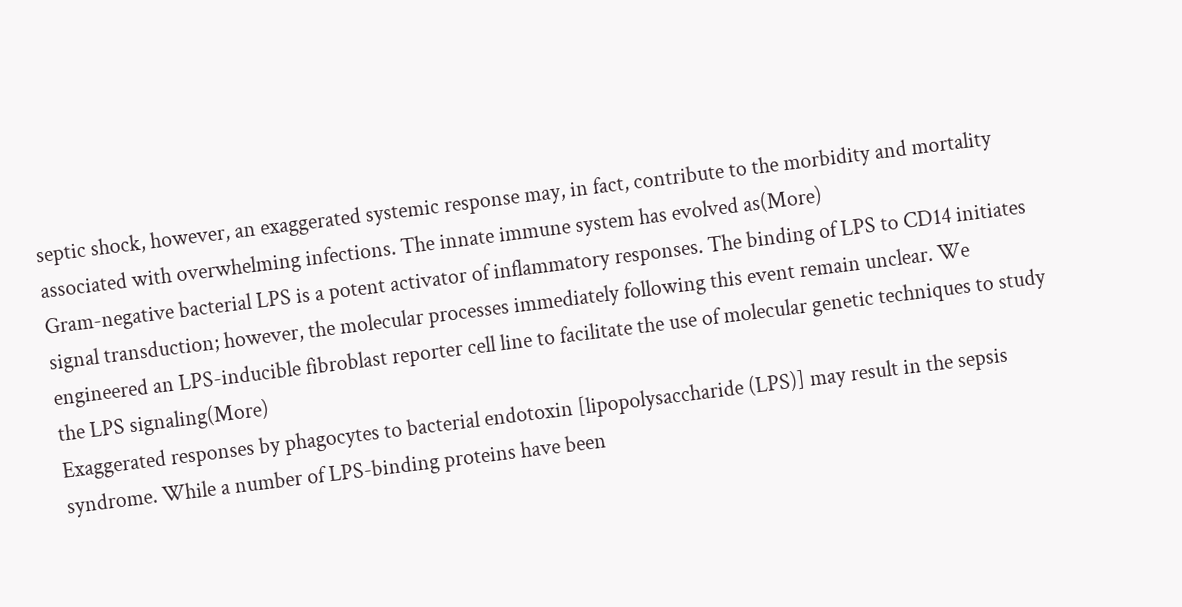septic shock, however, an exaggerated systemic response may, in fact, contribute to the morbidity and mortality associated with overwhelming infections. The innate immune system has evolved as(More)
Gram-negative bacterial LPS is a potent activator of inflammatory responses. The binding of LPS to CD14 initiates signal transduction; however, the molecular processes immediately following this event remain unclear. We engineered an LPS-inducible fibroblast reporter cell line to facilitate the use of molecular genetic techniques to study the LPS signaling(More)
Exaggerated responses by phagocytes to bacterial endotoxin [lipopolysaccharide (LPS)] may result in the sepsis syndrome. While a number of LPS-binding proteins have been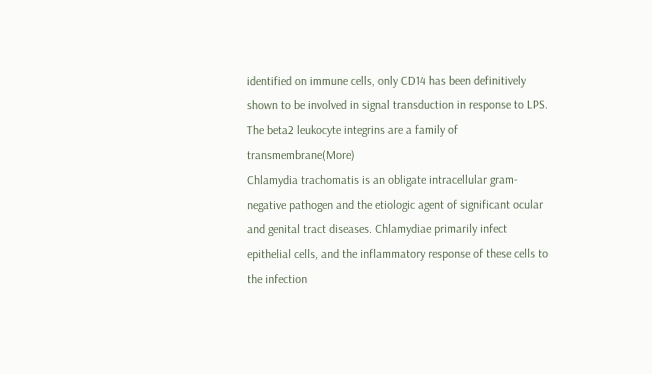identified on immune cells, only CD14 has been definitively shown to be involved in signal transduction in response to LPS. The beta2 leukocyte integrins are a family of transmembrane(More)
Chlamydia trachomatis is an obligate intracellular gram-negative pathogen and the etiologic agent of significant ocular and genital tract diseases. Chlamydiae primarily infect epithelial cells, and the inflammatory response of these cells to the infection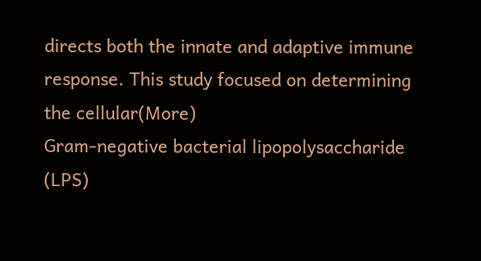directs both the innate and adaptive immune response. This study focused on determining the cellular(More)
Gram-negative bacterial lipopolysaccharide (LPS)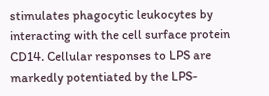stimulates phagocytic leukocytes by interacting with the cell surface protein CD14. Cellular responses to LPS are markedly potentiated by the LPS-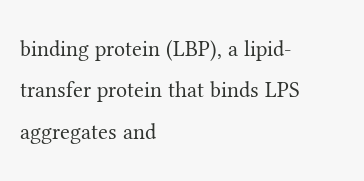binding protein (LBP), a lipid-transfer protein that binds LPS aggregates and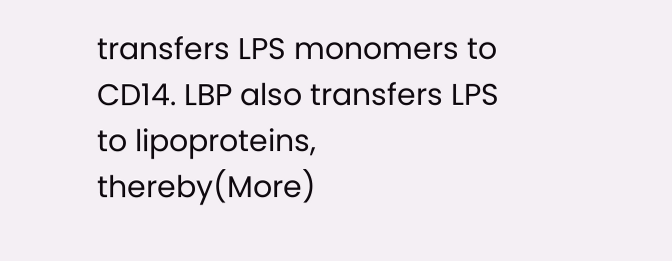transfers LPS monomers to CD14. LBP also transfers LPS to lipoproteins, thereby(More)